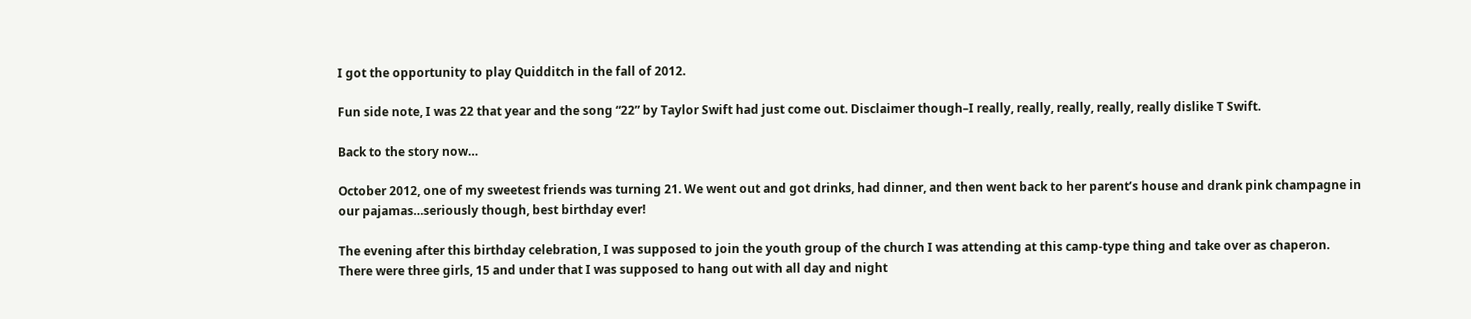I got the opportunity to play Quidditch in the fall of 2012.

Fun side note, I was 22 that year and the song “22” by Taylor Swift had just come out. Disclaimer though–I really, really, really, really, really dislike T Swift.

Back to the story now…

October 2012, one of my sweetest friends was turning 21. We went out and got drinks, had dinner, and then went back to her parent’s house and drank pink champagne in our pajamas…seriously though, best birthday ever!

The evening after this birthday celebration, I was supposed to join the youth group of the church I was attending at this camp-type thing and take over as chaperon. There were three girls, 15 and under that I was supposed to hang out with all day and night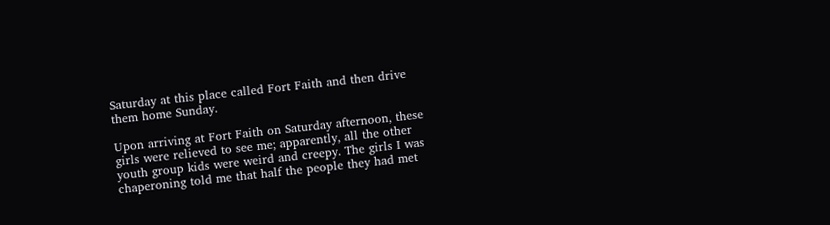Saturday at this place called Fort Faith and then drive them home Sunday.

Upon arriving at Fort Faith on Saturday afternoon, these girls were relieved to see me; apparently, all the other youth group kids were weird and creepy. The girls I was chaperoning told me that half the people they had met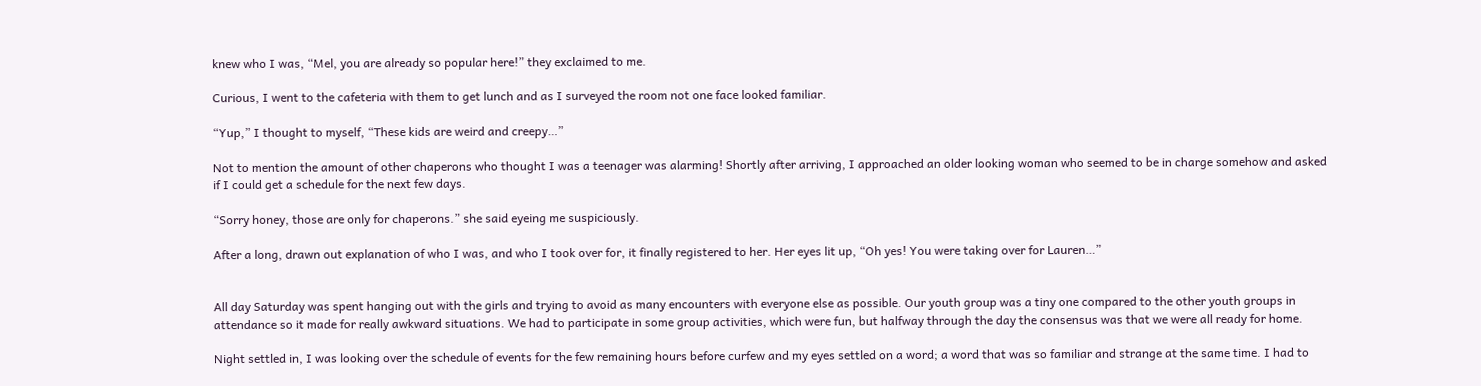knew who I was, “Mel, you are already so popular here!” they exclaimed to me.

Curious, I went to the cafeteria with them to get lunch and as I surveyed the room not one face looked familiar.

“Yup,” I thought to myself, “These kids are weird and creepy…”

Not to mention the amount of other chaperons who thought I was a teenager was alarming! Shortly after arriving, I approached an older looking woman who seemed to be in charge somehow and asked if I could get a schedule for the next few days.

“Sorry honey, those are only for chaperons.” she said eyeing me suspiciously.

After a long, drawn out explanation of who I was, and who I took over for, it finally registered to her. Her eyes lit up, “Oh yes! You were taking over for Lauren…”


All day Saturday was spent hanging out with the girls and trying to avoid as many encounters with everyone else as possible. Our youth group was a tiny one compared to the other youth groups in attendance so it made for really awkward situations. We had to participate in some group activities, which were fun, but halfway through the day the consensus was that we were all ready for home.

Night settled in, I was looking over the schedule of events for the few remaining hours before curfew and my eyes settled on a word; a word that was so familiar and strange at the same time. I had to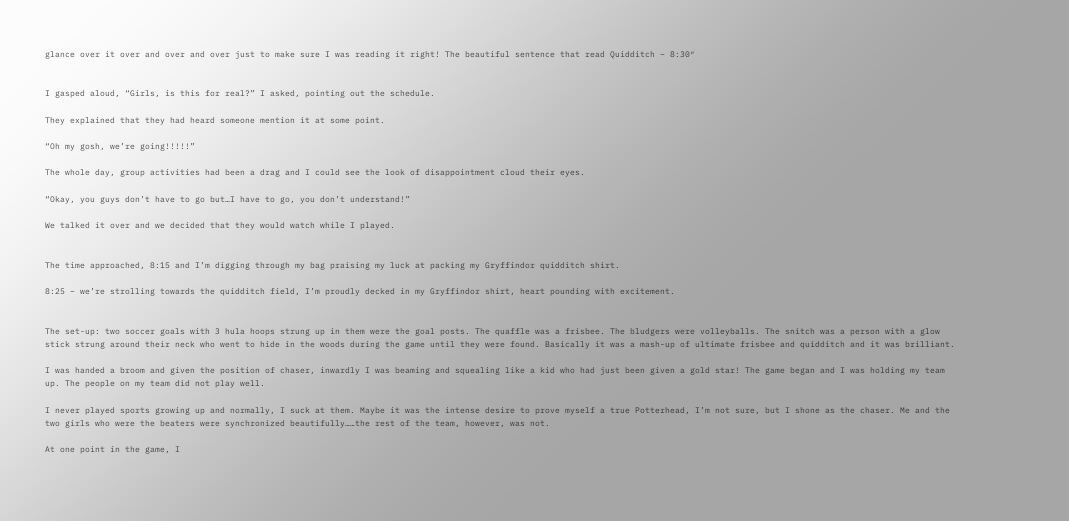glance over it over and over and over just to make sure I was reading it right! The beautiful sentence that read Quidditch – 8:30″


I gasped aloud, “Girls, is this for real?” I asked, pointing out the schedule.

They explained that they had heard someone mention it at some point.

“Oh my gosh, we’re going!!!!!”

The whole day, group activities had been a drag and I could see the look of disappointment cloud their eyes.

“Okay, you guys don’t have to go but…I have to go, you don’t understand!”

We talked it over and we decided that they would watch while I played.


The time approached, 8:15 and I’m digging through my bag praising my luck at packing my Gryffindor quidditch shirt.

8:25 – we’re strolling towards the quidditch field, I’m proudly decked in my Gryffindor shirt, heart pounding with excitement.


The set-up: two soccer goals with 3 hula hoops strung up in them were the goal posts. The quaffle was a frisbee. The bludgers were volleyballs. The snitch was a person with a glow stick strung around their neck who went to hide in the woods during the game until they were found. Basically it was a mash-up of ultimate frisbee and quidditch and it was brilliant.

I was handed a broom and given the position of chaser, inwardly I was beaming and squealing like a kid who had just been given a gold star! The game began and I was holding my team up. The people on my team did not play well.

I never played sports growing up and normally, I suck at them. Maybe it was the intense desire to prove myself a true Potterhead, I’m not sure, but I shone as the chaser. Me and the two girls who were the beaters were synchronized beautifully……the rest of the team, however, was not.

At one point in the game, I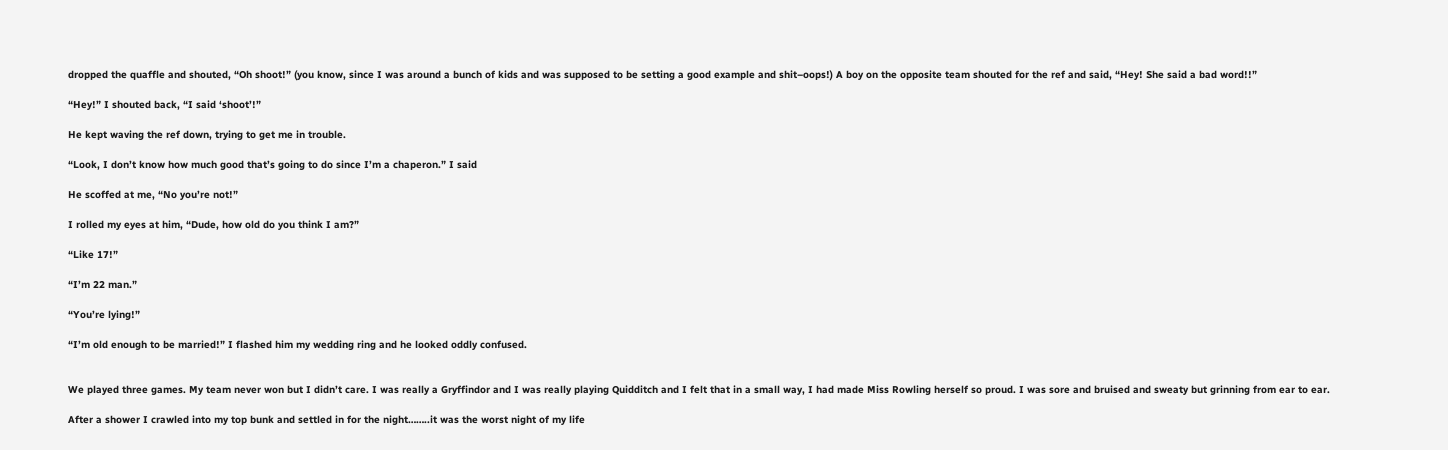dropped the quaffle and shouted, “Oh shoot!” (you know, since I was around a bunch of kids and was supposed to be setting a good example and shit–oops!) A boy on the opposite team shouted for the ref and said, “Hey! She said a bad word!!”

“Hey!” I shouted back, “I said ‘shoot’!”

He kept waving the ref down, trying to get me in trouble.

“Look, I don’t know how much good that’s going to do since I’m a chaperon.” I said

He scoffed at me, “No you’re not!”

I rolled my eyes at him, “Dude, how old do you think I am?”

“Like 17!”

“I’m 22 man.”

“You’re lying!”

“I’m old enough to be married!” I flashed him my wedding ring and he looked oddly confused.


We played three games. My team never won but I didn’t care. I was really a Gryffindor and I was really playing Quidditch and I felt that in a small way, I had made Miss Rowling herself so proud. I was sore and bruised and sweaty but grinning from ear to ear.

After a shower I crawled into my top bunk and settled in for the night……..it was the worst night of my life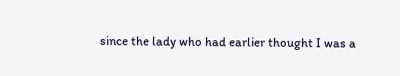since the lady who had earlier thought I was a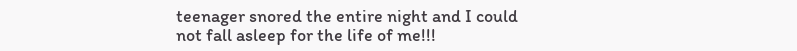teenager snored the entire night and I could not fall asleep for the life of me!!!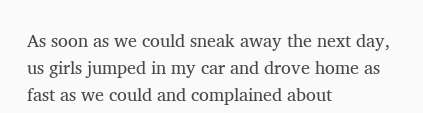As soon as we could sneak away the next day, us girls jumped in my car and drove home as fast as we could and complained about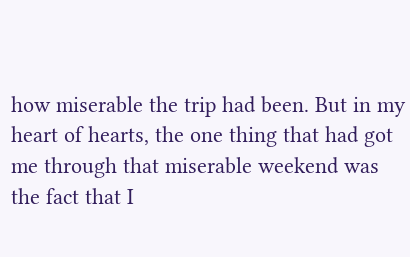how miserable the trip had been. But in my heart of hearts, the one thing that had got me through that miserable weekend was the fact that I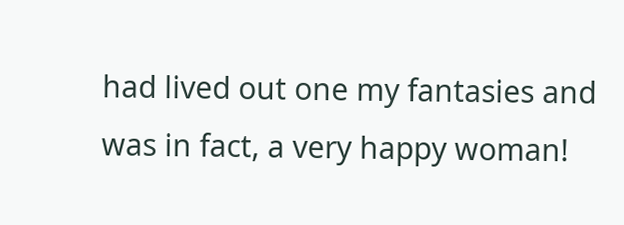had lived out one my fantasies and was in fact, a very happy woman!